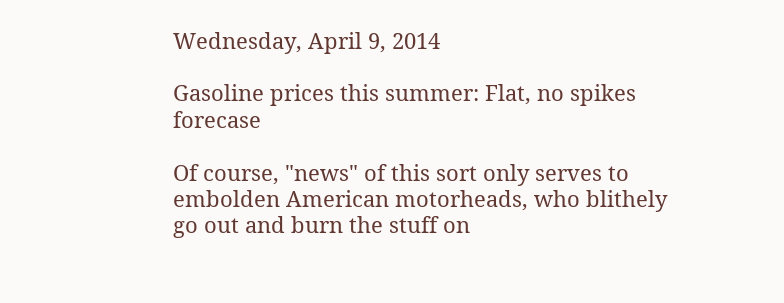Wednesday, April 9, 2014

Gasoline prices this summer: Flat, no spikes forecase

Of course, "news" of this sort only serves to embolden American motorheads, who blithely go out and burn the stuff on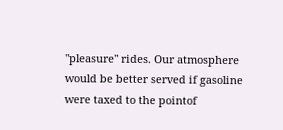"pleasure" rides. Our atmosphere would be better served if gasoline were taxed to the pointof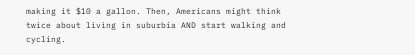making it $10 a gallon. Then, Americans might think twice about living in suburbia AND start walking and cycling.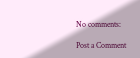No comments:

Post a Comment